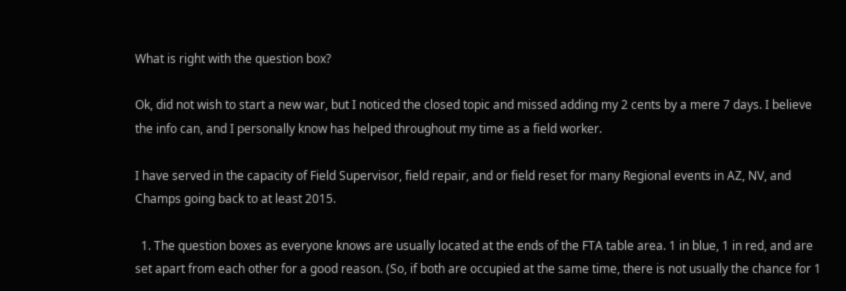What is right with the question box?

Ok, did not wish to start a new war, but I noticed the closed topic and missed adding my 2 cents by a mere 7 days. I believe the info can, and I personally know has helped throughout my time as a field worker.

I have served in the capacity of Field Supervisor, field repair, and or field reset for many Regional events in AZ, NV, and Champs going back to at least 2015.

  1. The question boxes as everyone knows are usually located at the ends of the FTA table area. 1 in blue, 1 in red, and are set apart from each other for a good reason. (So, if both are occupied at the same time, there is not usually the chance for 1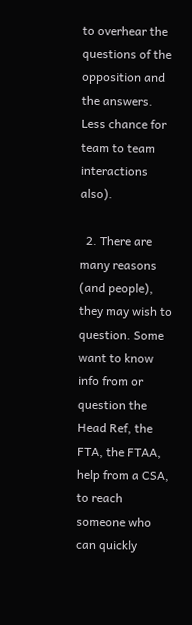to overhear the questions of the opposition and the answers. Less chance for team to team interactions also).

  2. There are many reasons (and people), they may wish to question. Some want to know info from or question the Head Ref, the FTA, the FTAA, help from a CSA, to reach someone who can quickly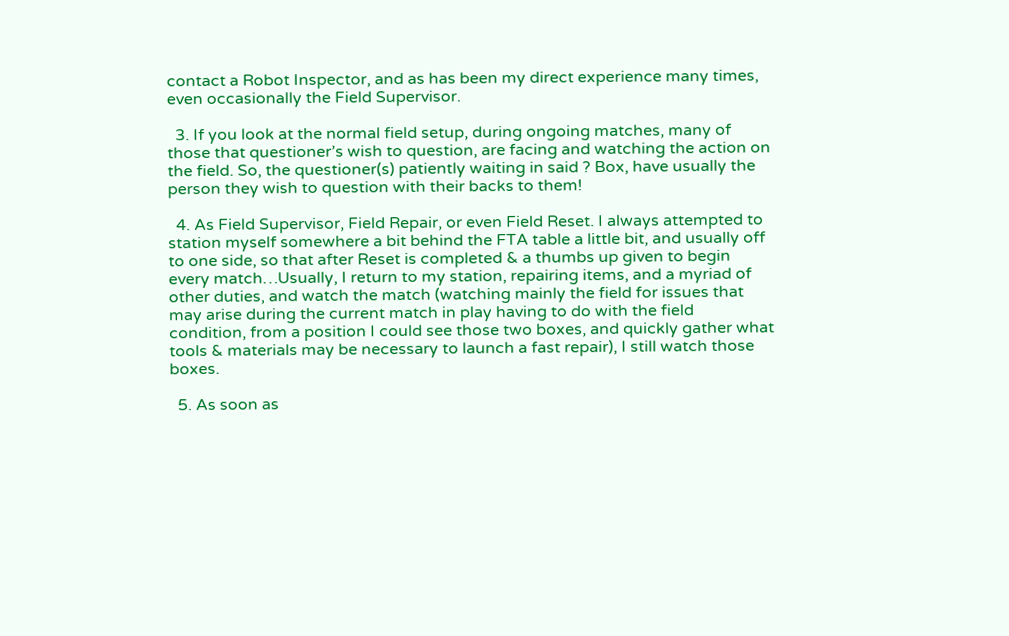contact a Robot Inspector, and as has been my direct experience many times, even occasionally the Field Supervisor.

  3. If you look at the normal field setup, during ongoing matches, many of those that questioner’s wish to question, are facing and watching the action on the field. So, the questioner(s) patiently waiting in said ? Box, have usually the person they wish to question with their backs to them!

  4. As Field Supervisor, Field Repair, or even Field Reset. I always attempted to station myself somewhere a bit behind the FTA table a little bit, and usually off to one side, so that after Reset is completed & a thumbs up given to begin every match…Usually, I return to my station, repairing items, and a myriad of other duties, and watch the match (watching mainly the field for issues that may arise during the current match in play having to do with the field condition, from a position I could see those two boxes, and quickly gather what tools & materials may be necessary to launch a fast repair), I still watch those boxes.

  5. As soon as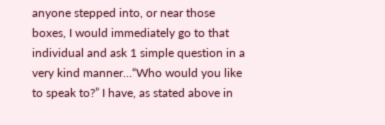anyone stepped into, or near those boxes, I would immediately go to that individual and ask 1 simple question in a very kind manner…“Who would you like to speak to?” I have, as stated above in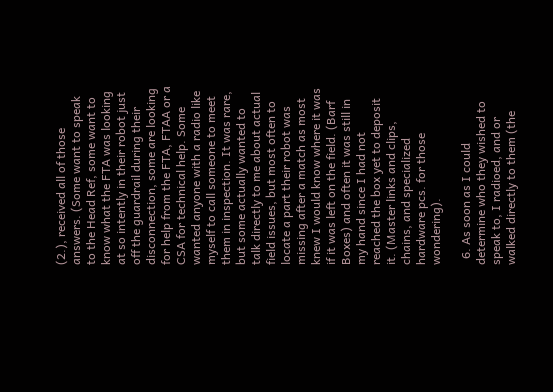(2.), received all of those answers. (Some want to speak to the Head Ref, some want to know what the FTA was looking at so intently in their robot just off the guardrail during their disconnection, some are looking for help from the FTA, FTAA or a CSA for technical help. Some wanted anyone with a radio like myself to call someone to meet them in inspection. It was rare, but some actually wanted to talk directly to me about actual field issues, but most often to locate a part their robot was missing after a match as most knew I would know where it was if it was left on the field. (Barf Boxes) and often it was still in my hand since I had not reached the box yet to deposit it. (Master links and clips, chains, and specialized hardware pcs. for those wondering).

  6. As soon as I could determine who they wished to speak to, I radioed, and or walked directly to them (the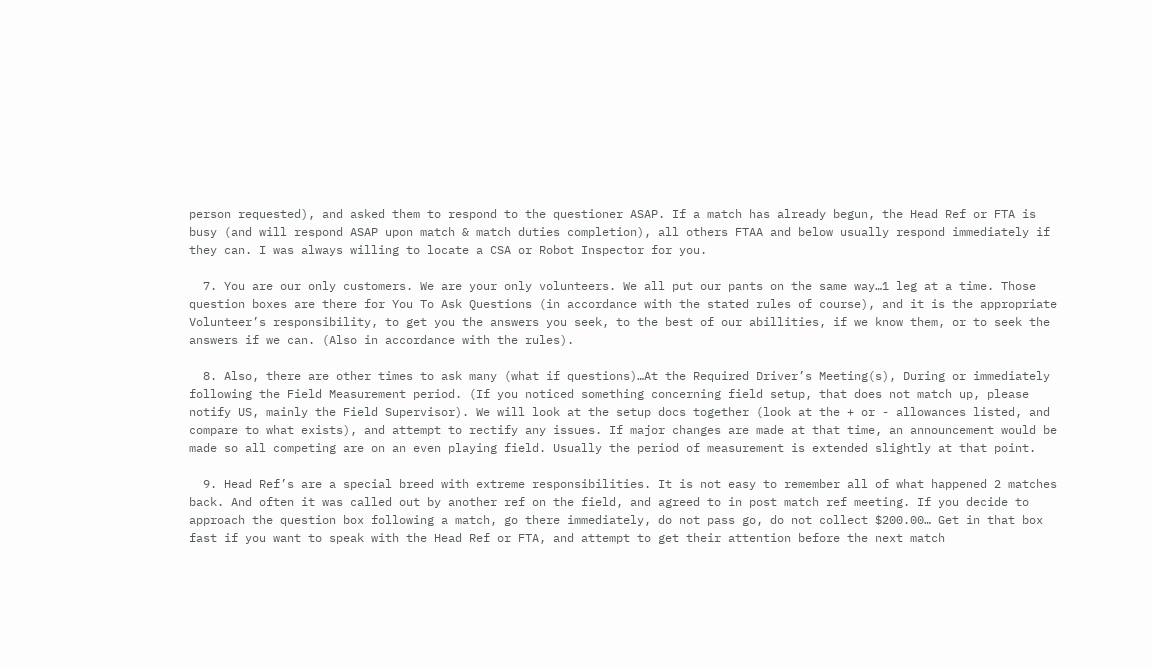person requested), and asked them to respond to the questioner ASAP. If a match has already begun, the Head Ref or FTA is busy (and will respond ASAP upon match & match duties completion), all others FTAA and below usually respond immediately if they can. I was always willing to locate a CSA or Robot Inspector for you.

  7. You are our only customers. We are your only volunteers. We all put our pants on the same way…1 leg at a time. Those question boxes are there for You To Ask Questions (in accordance with the stated rules of course), and it is the appropriate Volunteer’s responsibility, to get you the answers you seek, to the best of our abillities, if we know them, or to seek the answers if we can. (Also in accordance with the rules).

  8. Also, there are other times to ask many (what if questions)…At the Required Driver’s Meeting(s), During or immediately following the Field Measurement period. (If you noticed something concerning field setup, that does not match up, please notify US, mainly the Field Supervisor). We will look at the setup docs together (look at the + or - allowances listed, and compare to what exists), and attempt to rectify any issues. If major changes are made at that time, an announcement would be made so all competing are on an even playing field. Usually the period of measurement is extended slightly at that point.

  9. Head Ref’s are a special breed with extreme responsibilities. It is not easy to remember all of what happened 2 matches back. And often it was called out by another ref on the field, and agreed to in post match ref meeting. If you decide to approach the question box following a match, go there immediately, do not pass go, do not collect $200.00… Get in that box fast if you want to speak with the Head Ref or FTA, and attempt to get their attention before the next match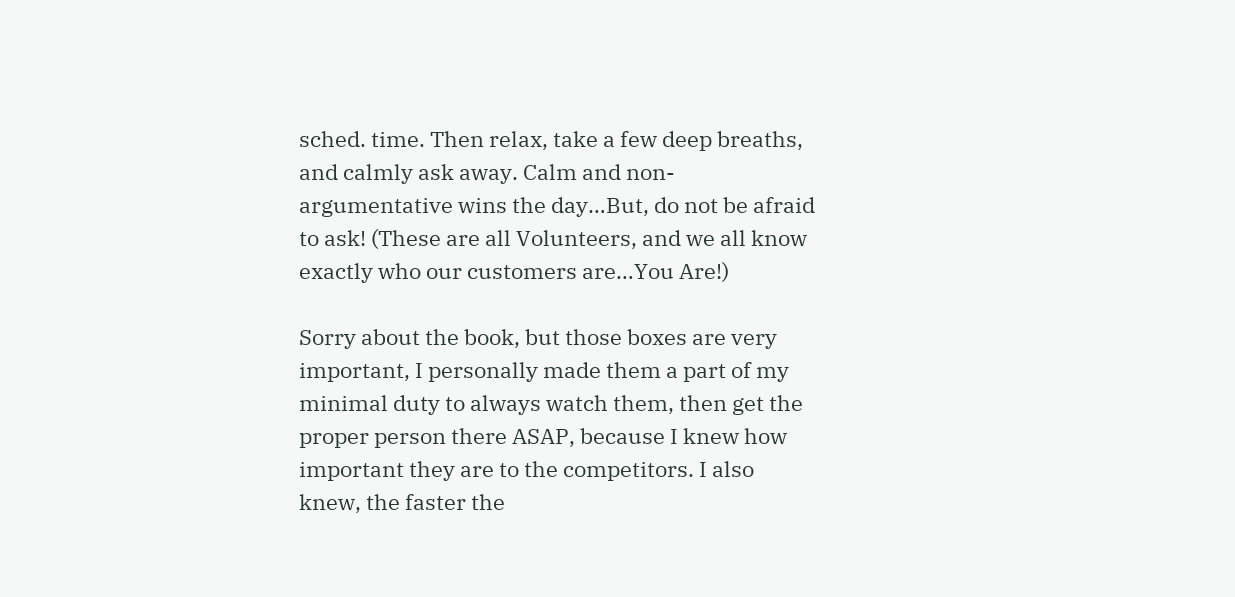sched. time. Then relax, take a few deep breaths, and calmly ask away. Calm and non-argumentative wins the day…But, do not be afraid to ask! (These are all Volunteers, and we all know exactly who our customers are…You Are!)

Sorry about the book, but those boxes are very important, I personally made them a part of my minimal duty to always watch them, then get the proper person there ASAP, because I knew how important they are to the competitors. I also knew, the faster the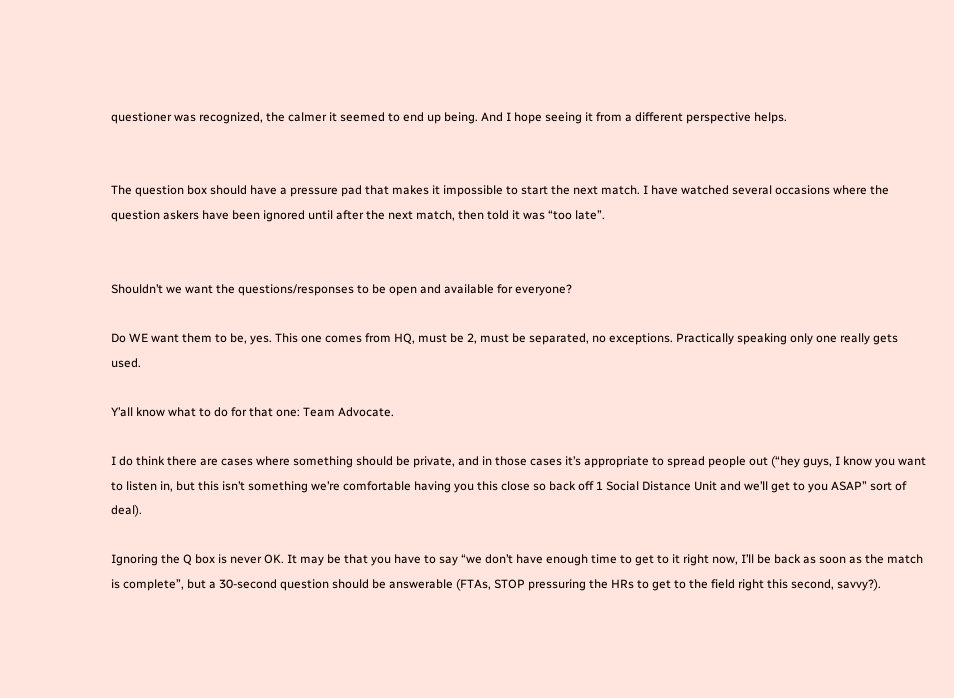questioner was recognized, the calmer it seemed to end up being. And I hope seeing it from a different perspective helps.


The question box should have a pressure pad that makes it impossible to start the next match. I have watched several occasions where the question askers have been ignored until after the next match, then told it was “too late”.


Shouldn’t we want the questions/responses to be open and available for everyone?

Do WE want them to be, yes. This one comes from HQ, must be 2, must be separated, no exceptions. Practically speaking only one really gets used.

Y’all know what to do for that one: Team Advocate.

I do think there are cases where something should be private, and in those cases it’s appropriate to spread people out (“hey guys, I know you want to listen in, but this isn’t something we’re comfortable having you this close so back off 1 Social Distance Unit and we’ll get to you ASAP” sort of deal).

Ignoring the Q box is never OK. It may be that you have to say “we don’t have enough time to get to it right now, I’ll be back as soon as the match is complete”, but a 30-second question should be answerable (FTAs, STOP pressuring the HRs to get to the field right this second, savvy?).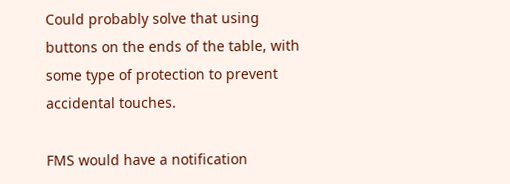Could probably solve that using buttons on the ends of the table, with some type of protection to prevent accidental touches.

FMS would have a notification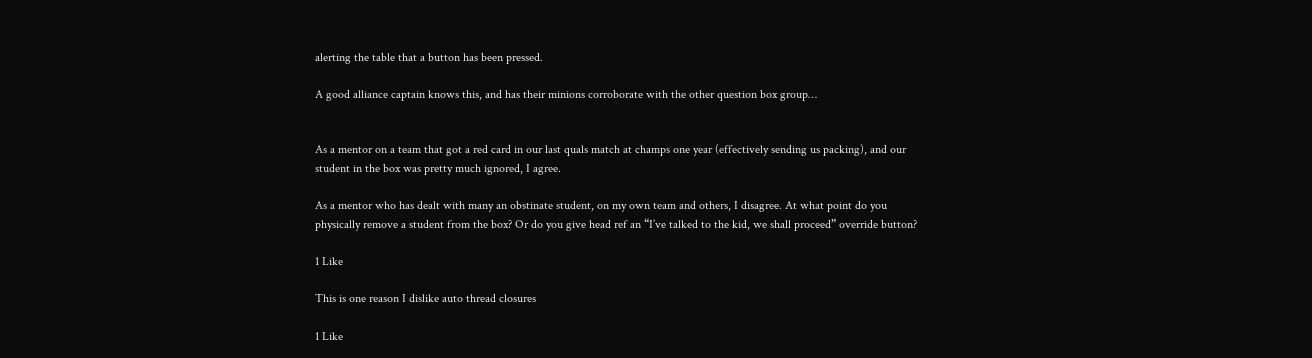alerting the table that a button has been pressed.

A good alliance captain knows this, and has their minions corroborate with the other question box group…


As a mentor on a team that got a red card in our last quals match at champs one year (effectively sending us packing), and our student in the box was pretty much ignored, I agree.

As a mentor who has dealt with many an obstinate student, on my own team and others, I disagree. At what point do you physically remove a student from the box? Or do you give head ref an “I’ve talked to the kid, we shall proceed” override button?

1 Like

This is one reason I dislike auto thread closures

1 Like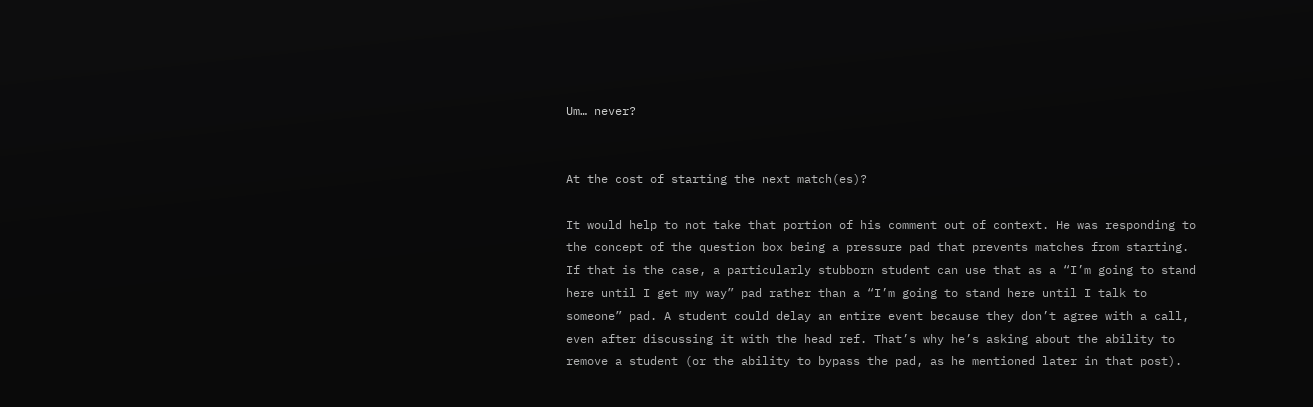Um… never?


At the cost of starting the next match(es)?

It would help to not take that portion of his comment out of context. He was responding to the concept of the question box being a pressure pad that prevents matches from starting. If that is the case, a particularly stubborn student can use that as a “I’m going to stand here until I get my way” pad rather than a “I’m going to stand here until I talk to someone” pad. A student could delay an entire event because they don’t agree with a call, even after discussing it with the head ref. That’s why he’s asking about the ability to remove a student (or the ability to bypass the pad, as he mentioned later in that post).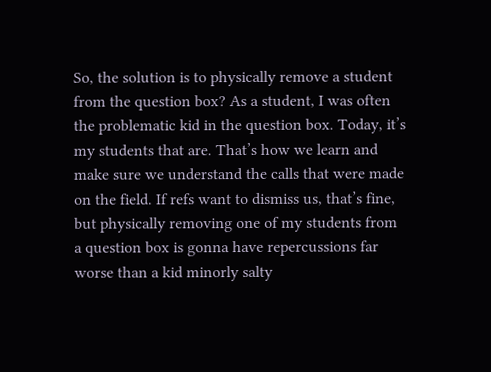So, the solution is to physically remove a student from the question box? As a student, I was often the problematic kid in the question box. Today, it’s my students that are. That’s how we learn and make sure we understand the calls that were made on the field. If refs want to dismiss us, that’s fine, but physically removing one of my students from a question box is gonna have repercussions far worse than a kid minorly salty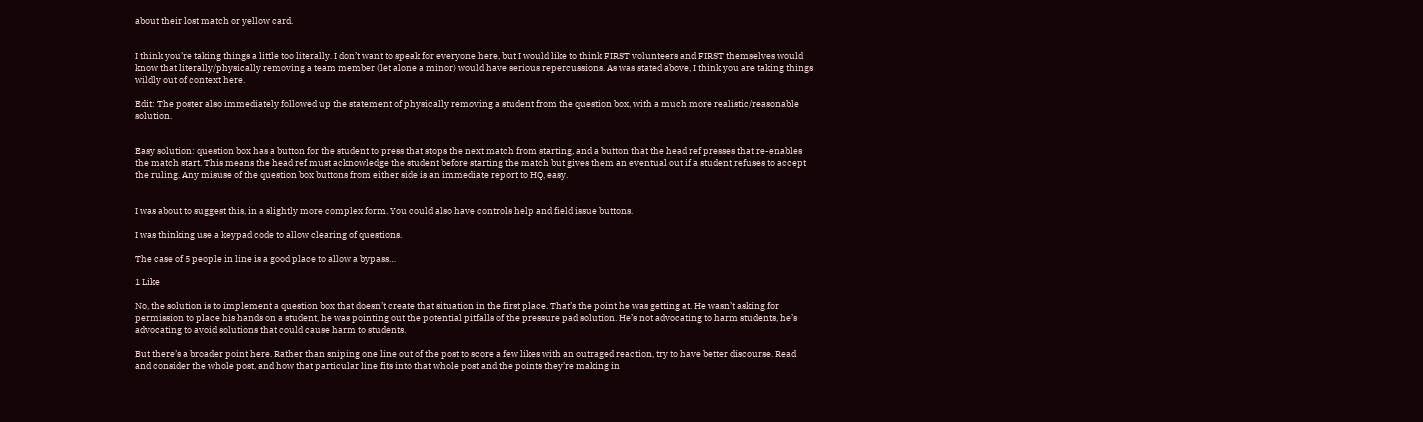about their lost match or yellow card.


I think you’re taking things a little too literally. I don’t want to speak for everyone here, but I would like to think FIRST volunteers and FIRST themselves would know that literally/physically removing a team member (let alone a minor) would have serious repercussions. As was stated above, I think you are taking things wildly out of context here.

Edit: The poster also immediately followed up the statement of physically removing a student from the question box, with a much more realistic/reasonable solution.


Easy solution: question box has a button for the student to press that stops the next match from starting, and a button that the head ref presses that re-enables the match start. This means the head ref must acknowledge the student before starting the match but gives them an eventual out if a student refuses to accept the ruling. Any misuse of the question box buttons from either side is an immediate report to HQ, easy.


I was about to suggest this, in a slightly more complex form. You could also have controls help and field issue buttons.

I was thinking use a keypad code to allow clearing of questions.

The case of 5 people in line is a good place to allow a bypass…

1 Like

No, the solution is to implement a question box that doesn’t create that situation in the first place. That’s the point he was getting at. He wasn’t asking for permission to place his hands on a student, he was pointing out the potential pitfalls of the pressure pad solution. He’s not advocating to harm students, he’s advocating to avoid solutions that could cause harm to students.

But there’s a broader point here. Rather than sniping one line out of the post to score a few likes with an outraged reaction, try to have better discourse. Read and consider the whole post, and how that particular line fits into that whole post and the points they’re making in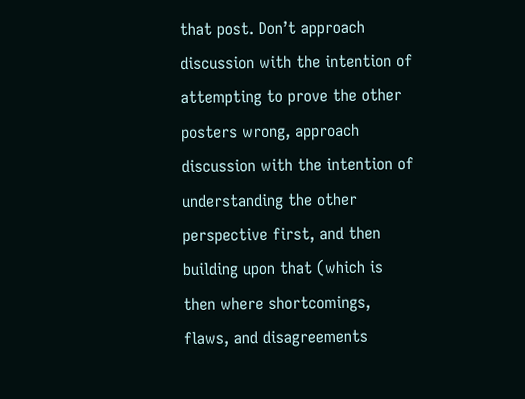that post. Don’t approach discussion with the intention of attempting to prove the other posters wrong, approach discussion with the intention of understanding the other perspective first, and then building upon that (which is then where shortcomings, flaws, and disagreements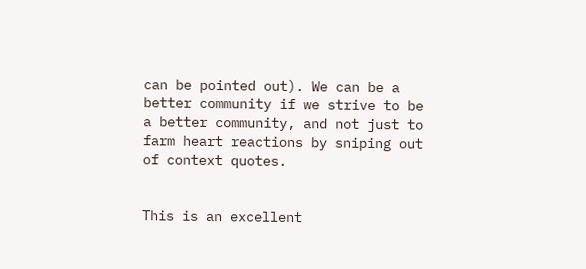can be pointed out). We can be a better community if we strive to be a better community, and not just to farm heart reactions by sniping out of context quotes.


This is an excellent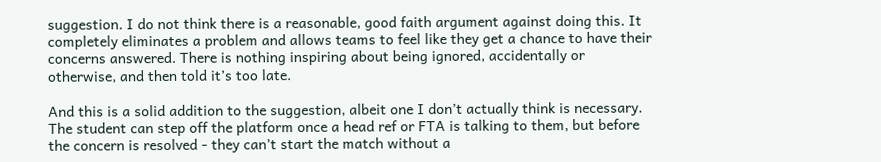suggestion. I do not think there is a reasonable, good faith argument against doing this. It completely eliminates a problem and allows teams to feel like they get a chance to have their concerns answered. There is nothing inspiring about being ignored, accidentally or otherwise, and then told it’s too late.

And this is a solid addition to the suggestion, albeit one I don’t actually think is necessary. The student can step off the platform once a head ref or FTA is talking to them, but before the concern is resolved - they can’t start the match without a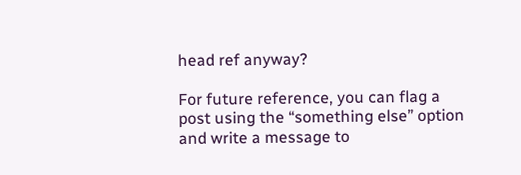head ref anyway?

For future reference, you can flag a post using the “something else” option and write a message to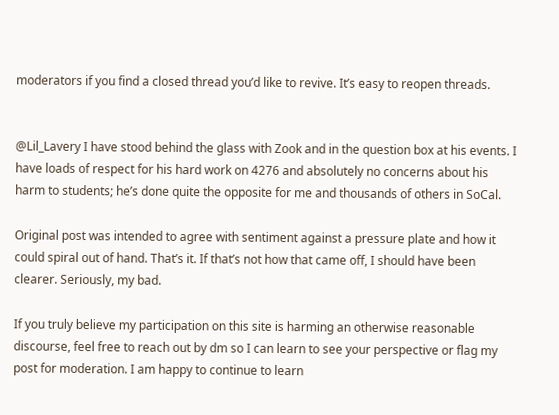moderators if you find a closed thread you’d like to revive. It’s easy to reopen threads.


@Lil_Lavery I have stood behind the glass with Zook and in the question box at his events. I have loads of respect for his hard work on 4276 and absolutely no concerns about his harm to students; he’s done quite the opposite for me and thousands of others in SoCal.

Original post was intended to agree with sentiment against a pressure plate and how it could spiral out of hand. That’s it. If that’s not how that came off, I should have been clearer. Seriously, my bad.

If you truly believe my participation on this site is harming an otherwise reasonable discourse, feel free to reach out by dm so I can learn to see your perspective or flag my post for moderation. I am happy to continue to learn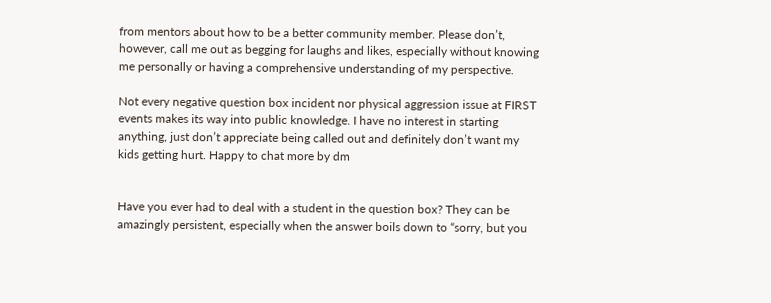from mentors about how to be a better community member. Please don’t, however, call me out as begging for laughs and likes, especially without knowing me personally or having a comprehensive understanding of my perspective.

Not every negative question box incident nor physical aggression issue at FIRST events makes its way into public knowledge. I have no interest in starting anything, just don’t appreciate being called out and definitely don’t want my kids getting hurt. Happy to chat more by dm


Have you ever had to deal with a student in the question box? They can be amazingly persistent, especially when the answer boils down to “sorry, but you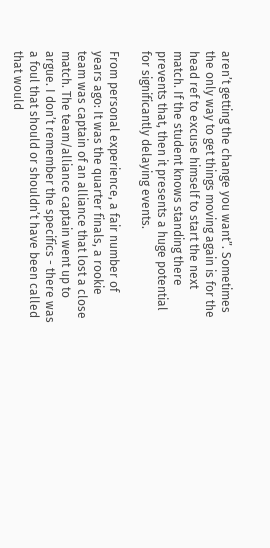aren’t getting the change you want”. Sometimes the only way to get things moving again is for the head ref to excuse himself to start the next match. If the student knows standing there prevents that, then it presents a huge potential for significantly delaying events.

From personal experience, a fair number of years ago: It was the quarter finals, a rookie team was captain of an alliance that lost a close match. The team/alliance captain went up to argue. I don’t remember the specifics - there was a foul that should or shouldn’t have been called that would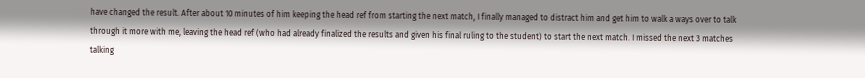have changed the result. After about 10 minutes of him keeping the head ref from starting the next match, I finally managed to distract him and get him to walk a ways over to talk through it more with me, leaving the head ref (who had already finalized the results and given his final ruling to the student) to start the next match. I missed the next 3 matches talking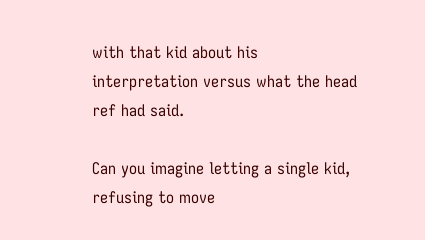with that kid about his interpretation versus what the head ref had said.

Can you imagine letting a single kid, refusing to move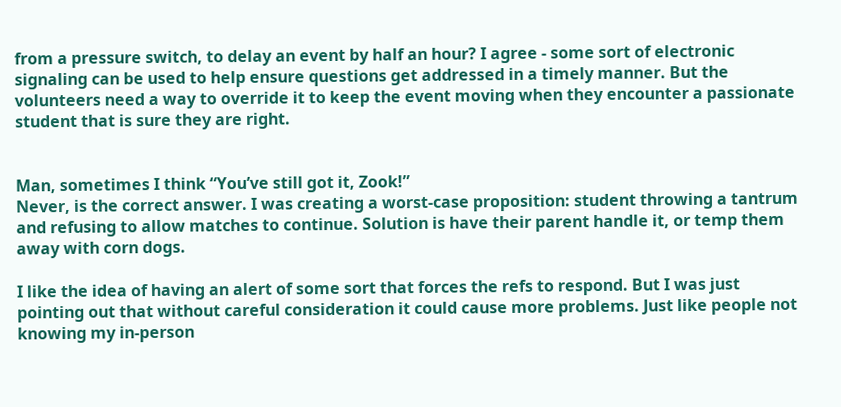from a pressure switch, to delay an event by half an hour? I agree - some sort of electronic signaling can be used to help ensure questions get addressed in a timely manner. But the volunteers need a way to override it to keep the event moving when they encounter a passionate student that is sure they are right.


Man, sometimes I think “You’ve still got it, Zook!”
Never, is the correct answer. I was creating a worst-case proposition: student throwing a tantrum and refusing to allow matches to continue. Solution is have their parent handle it, or temp them away with corn dogs.

I like the idea of having an alert of some sort that forces the refs to respond. But I was just pointing out that without careful consideration it could cause more problems. Just like people not knowing my in-person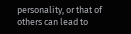personality, or that of others can lead to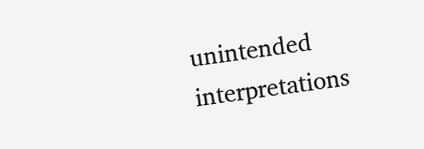unintended interpretations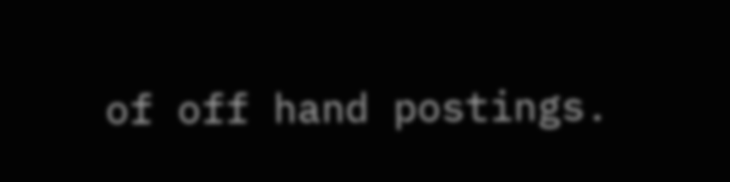of off hand postings.